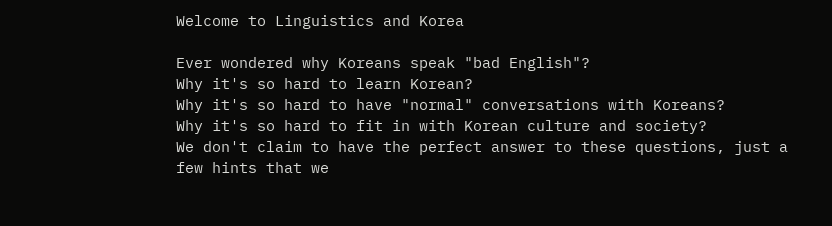Welcome to Linguistics and Korea

Ever wondered why Koreans speak "bad English"?
Why it's so hard to learn Korean?
Why it's so hard to have "normal" conversations with Koreans?
Why it's so hard to fit in with Korean culture and society?
We don't claim to have the perfect answer to these questions, just a few hints that we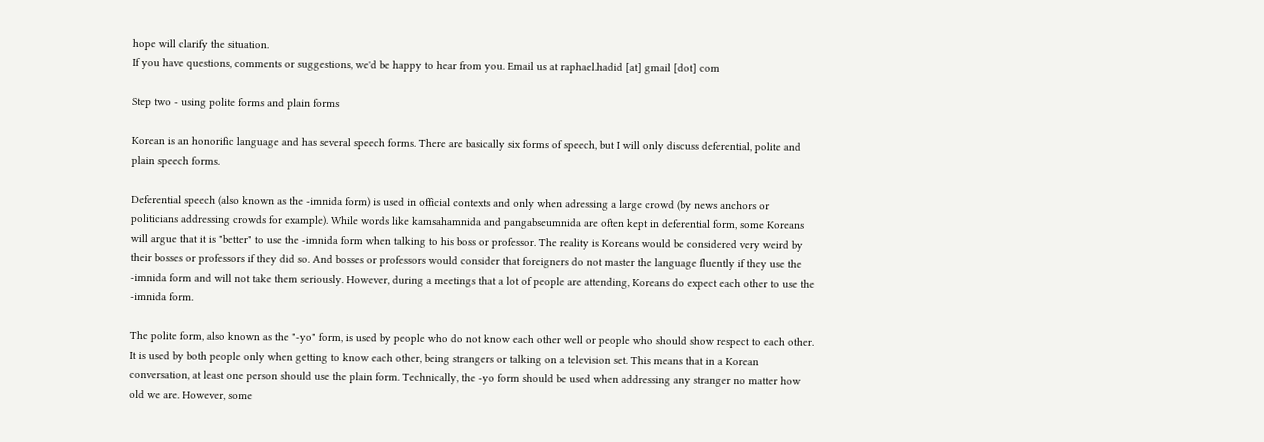hope will clarify the situation.
If you have questions, comments or suggestions, we'd be happy to hear from you. Email us at raphael.hadid [at] gmail [dot] com

Step two - using polite forms and plain forms

Korean is an honorific language and has several speech forms. There are basically six forms of speech, but I will only discuss deferential, polite and plain speech forms.

Deferential speech (also known as the -imnida form) is used in official contexts and only when adressing a large crowd (by news anchors or politicians addressing crowds for example). While words like kamsahamnida and pangabseumnida are often kept in deferential form, some Koreans will argue that it is "better" to use the -imnida form when talking to his boss or professor. The reality is Koreans would be considered very weird by their bosses or professors if they did so. And bosses or professors would consider that foreigners do not master the language fluently if they use the -imnida form and will not take them seriously. However, during a meetings that a lot of people are attending, Koreans do expect each other to use the -imnida form.

The polite form, also known as the "-yo" form, is used by people who do not know each other well or people who should show respect to each other. It is used by both people only when getting to know each other, being strangers or talking on a television set. This means that in a Korean conversation, at least one person should use the plain form. Technically, the -yo form should be used when addressing any stranger no matter how old we are. However, some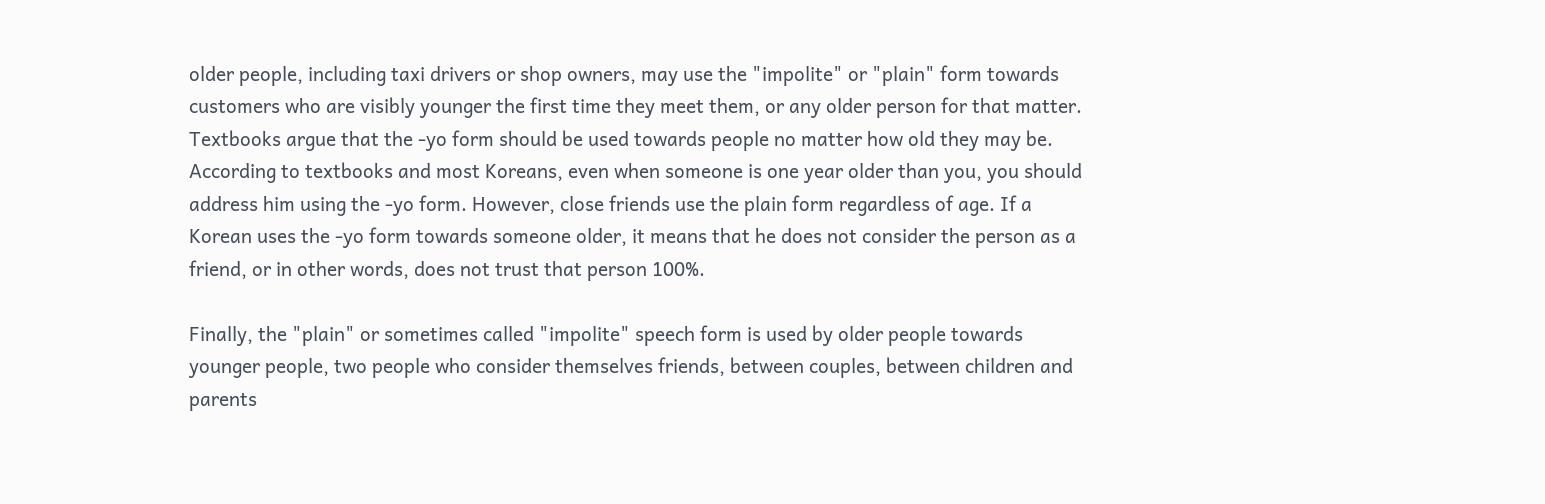older people, including taxi drivers or shop owners, may use the "impolite" or "plain" form towards customers who are visibly younger the first time they meet them, or any older person for that matter. Textbooks argue that the -yo form should be used towards people no matter how old they may be. According to textbooks and most Koreans, even when someone is one year older than you, you should address him using the -yo form. However, close friends use the plain form regardless of age. If a Korean uses the -yo form towards someone older, it means that he does not consider the person as a friend, or in other words, does not trust that person 100%.

Finally, the "plain" or sometimes called "impolite" speech form is used by older people towards younger people, two people who consider themselves friends, between couples, between children and parents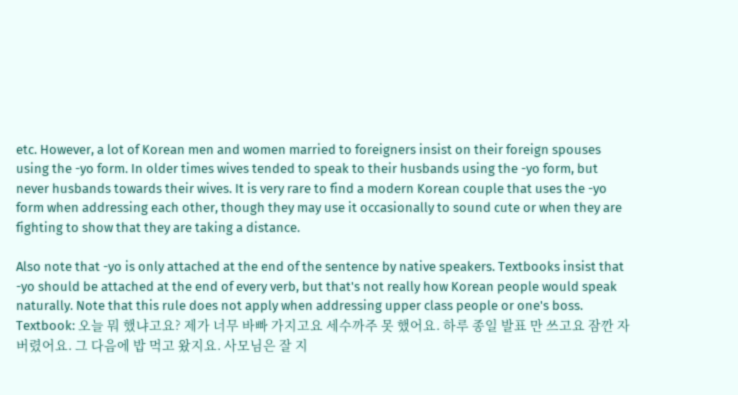etc. However, a lot of Korean men and women married to foreigners insist on their foreign spouses using the -yo form. In older times wives tended to speak to their husbands using the -yo form, but never husbands towards their wives. It is very rare to find a modern Korean couple that uses the -yo form when addressing each other, though they may use it occasionally to sound cute or when they are fighting to show that they are taking a distance.

Also note that -yo is only attached at the end of the sentence by native speakers. Textbooks insist that -yo should be attached at the end of every verb, but that's not really how Korean people would speak naturally. Note that this rule does not apply when addressing upper class people or one's boss.
Textbook: 오늘 뭐 했냐고요? 제가 너무 바빠 가지고요 세수까주 못 했어요. 하루 종일 발표 만 쓰고요 잠깐 자 버렸어요. 그 다음에 밥 먹고 왔지요. 사모님은 잘 지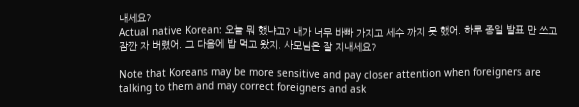내세요?
Actual native Korean: 오늘 뭐 했냐고? 내가 너무 바빠 가지고 세수 까지 못 했어. 하루 종일 발표 만 쓰고 잠깐 자 버렸어. 그 다음에 밥 먹고 왔지. 사모님은 잘 지내세요?

Note that Koreans may be more sensitive and pay closer attention when foreigners are talking to them and may correct foreigners and ask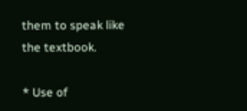them to speak like the textbook.

* Use of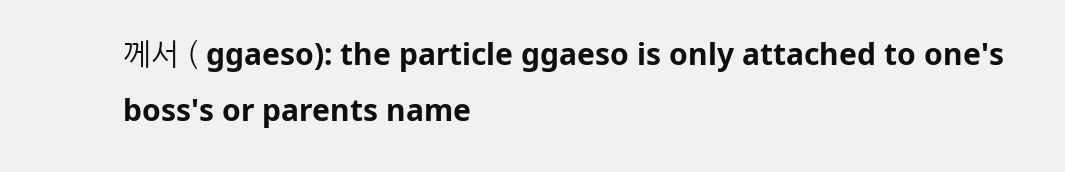께서 ( ggaeso): the particle ggaeso is only attached to one's boss's or parents name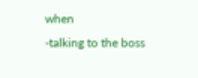when
-talking to the boss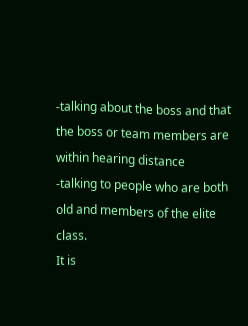-talking about the boss and that the boss or team members are within hearing distance
-talking to people who are both old and members of the elite class.
It is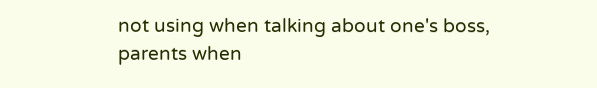not using when talking about one's boss, parents when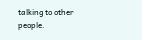talking to other people.